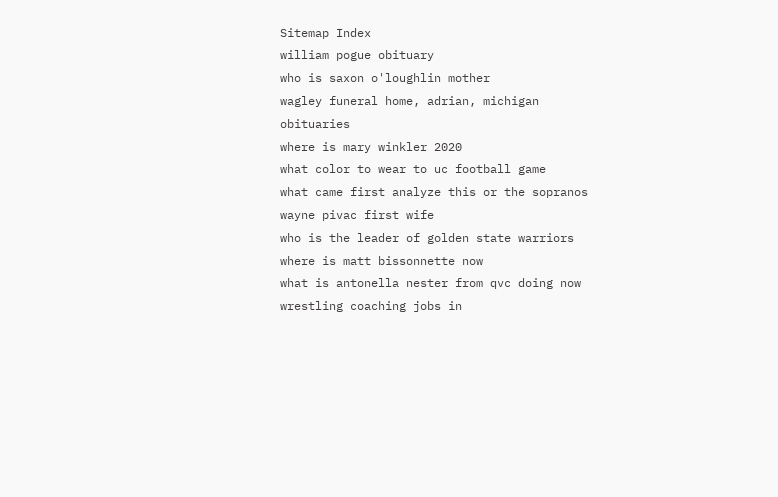Sitemap Index
william pogue obituary
who is saxon o'loughlin mother
wagley funeral home, adrian, michigan obituaries
where is mary winkler 2020
what color to wear to uc football game
what came first analyze this or the sopranos
wayne pivac first wife
who is the leader of golden state warriors
where is matt bissonnette now
what is antonella nester from qvc doing now
wrestling coaching jobs in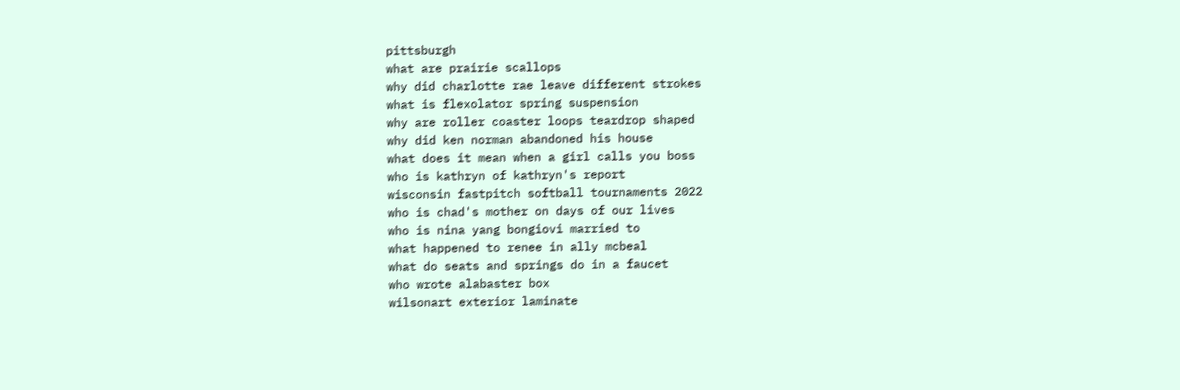pittsburgh
what are prairie scallops
why did charlotte rae leave different strokes
what is flexolator spring suspension
why are roller coaster loops teardrop shaped
why did ken norman abandoned his house
what does it mean when a girl calls you boss
who is kathryn of kathryn's report
wisconsin fastpitch softball tournaments 2022
who is chad's mother on days of our lives
who is nina yang bongiovi married to
what happened to renee in ally mcbeal
what do seats and springs do in a faucet
who wrote alabaster box
wilsonart exterior laminate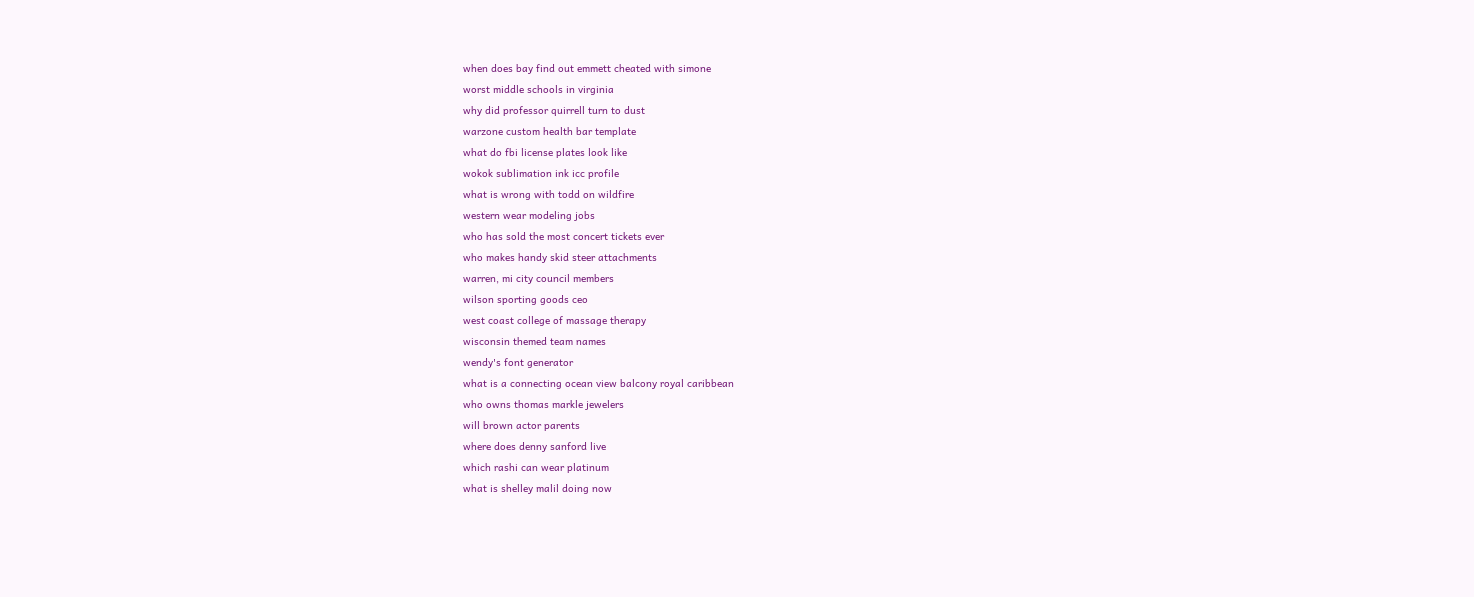when does bay find out emmett cheated with simone
worst middle schools in virginia
why did professor quirrell turn to dust
warzone custom health bar template
what do fbi license plates look like
wokok sublimation ink icc profile
what is wrong with todd on wildfire
western wear modeling jobs
who has sold the most concert tickets ever
who makes handy skid steer attachments
warren, mi city council members
wilson sporting goods ceo
west coast college of massage therapy
wisconsin themed team names
wendy's font generator
what is a connecting ocean view balcony royal caribbean
who owns thomas markle jewelers
will brown actor parents
where does denny sanford live
which rashi can wear platinum
what is shelley malil doing now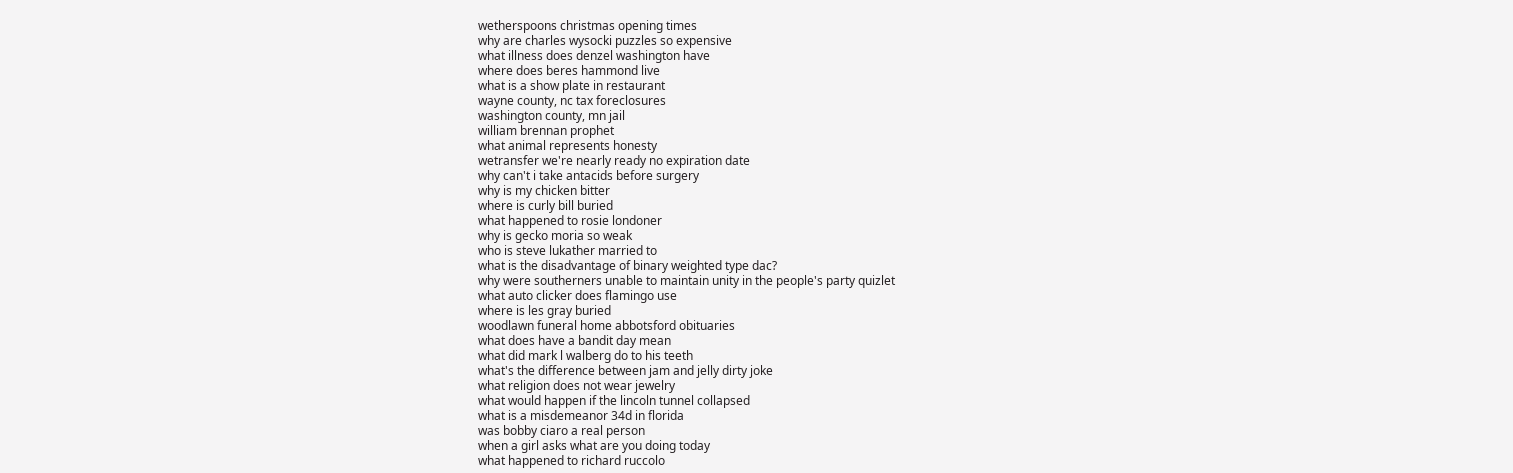wetherspoons christmas opening times
why are charles wysocki puzzles so expensive
what illness does denzel washington have
where does beres hammond live
what is a show plate in restaurant
wayne county, nc tax foreclosures
washington county, mn jail
william brennan prophet
what animal represents honesty
wetransfer we're nearly ready no expiration date
why can't i take antacids before surgery
why is my chicken bitter
where is curly bill buried
what happened to rosie londoner
why is gecko moria so weak
who is steve lukather married to
what is the disadvantage of binary weighted type dac?
why were southerners unable to maintain unity in the people's party quizlet
what auto clicker does flamingo use
where is les gray buried
woodlawn funeral home abbotsford obituaries
what does have a bandit day mean
what did mark l walberg do to his teeth
what's the difference between jam and jelly dirty joke
what religion does not wear jewelry
what would happen if the lincoln tunnel collapsed
what is a misdemeanor 34d in florida
was bobby ciaro a real person
when a girl asks what are you doing today
what happened to richard ruccolo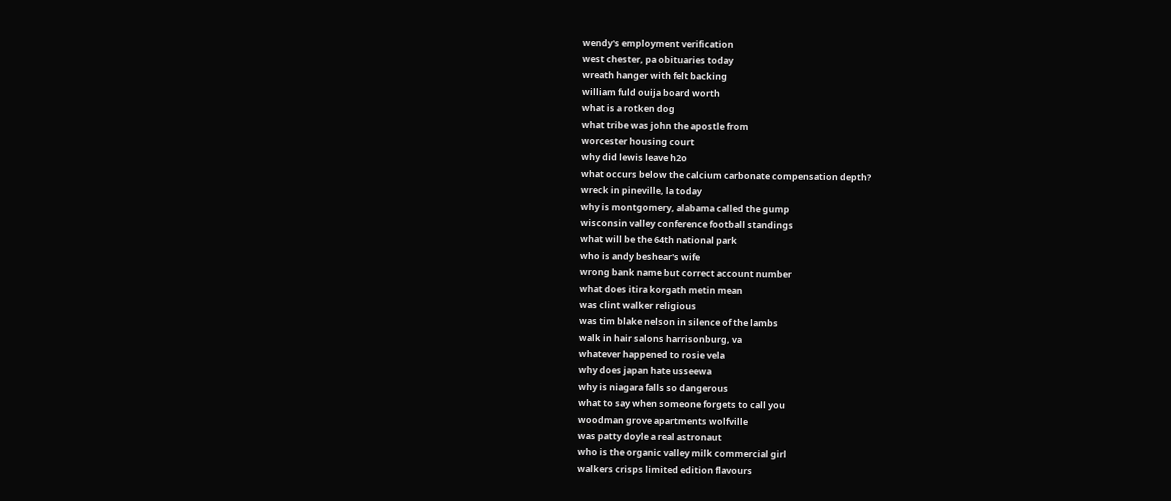wendy's employment verification
west chester, pa obituaries today
wreath hanger with felt backing
william fuld ouija board worth
what is a rotken dog
what tribe was john the apostle from
worcester housing court
why did lewis leave h2o
what occurs below the calcium carbonate compensation depth?
wreck in pineville, la today
why is montgomery, alabama called the gump
wisconsin valley conference football standings
what will be the 64th national park
who is andy beshear's wife
wrong bank name but correct account number
what does itira korgath metin mean
was clint walker religious
was tim blake nelson in silence of the lambs
walk in hair salons harrisonburg, va
whatever happened to rosie vela
why does japan hate usseewa
why is niagara falls so dangerous
what to say when someone forgets to call you
woodman grove apartments wolfville
was patty doyle a real astronaut
who is the organic valley milk commercial girl
walkers crisps limited edition flavours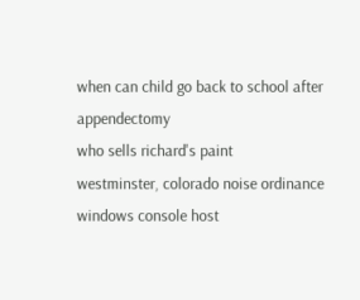when can child go back to school after appendectomy
who sells richard's paint
westminster, colorado noise ordinance
windows console host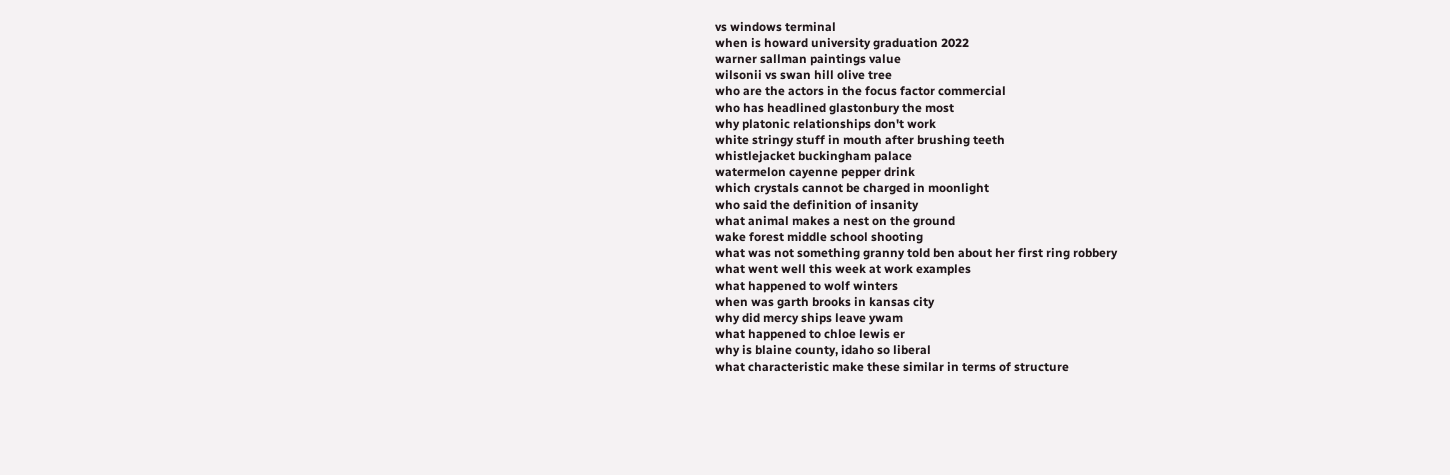vs windows terminal
when is howard university graduation 2022
warner sallman paintings value
wilsonii vs swan hill olive tree
who are the actors in the focus factor commercial
who has headlined glastonbury the most
why platonic relationships don't work
white stringy stuff in mouth after brushing teeth
whistlejacket buckingham palace
watermelon cayenne pepper drink
which crystals cannot be charged in moonlight
who said the definition of insanity
what animal makes a nest on the ground
wake forest middle school shooting
what was not something granny told ben about her first ring robbery
what went well this week at work examples
what happened to wolf winters
when was garth brooks in kansas city
why did mercy ships leave ywam
what happened to chloe lewis er
why is blaine county, idaho so liberal
what characteristic make these similar in terms of structure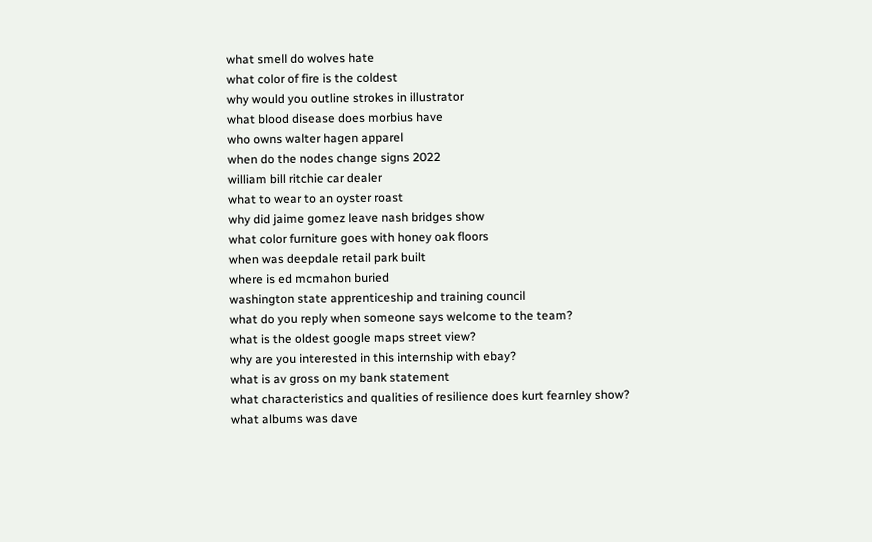what smell do wolves hate
what color of fire is the coldest
why would you outline strokes in illustrator
what blood disease does morbius have
who owns walter hagen apparel
when do the nodes change signs 2022
william bill ritchie car dealer
what to wear to an oyster roast
why did jaime gomez leave nash bridges show
what color furniture goes with honey oak floors
when was deepdale retail park built
where is ed mcmahon buried
washington state apprenticeship and training council
what do you reply when someone says welcome to the team?
what is the oldest google maps street view?
why are you interested in this internship with ebay?
what is av gross on my bank statement
what characteristics and qualities of resilience does kurt fearnley show?
what albums was dave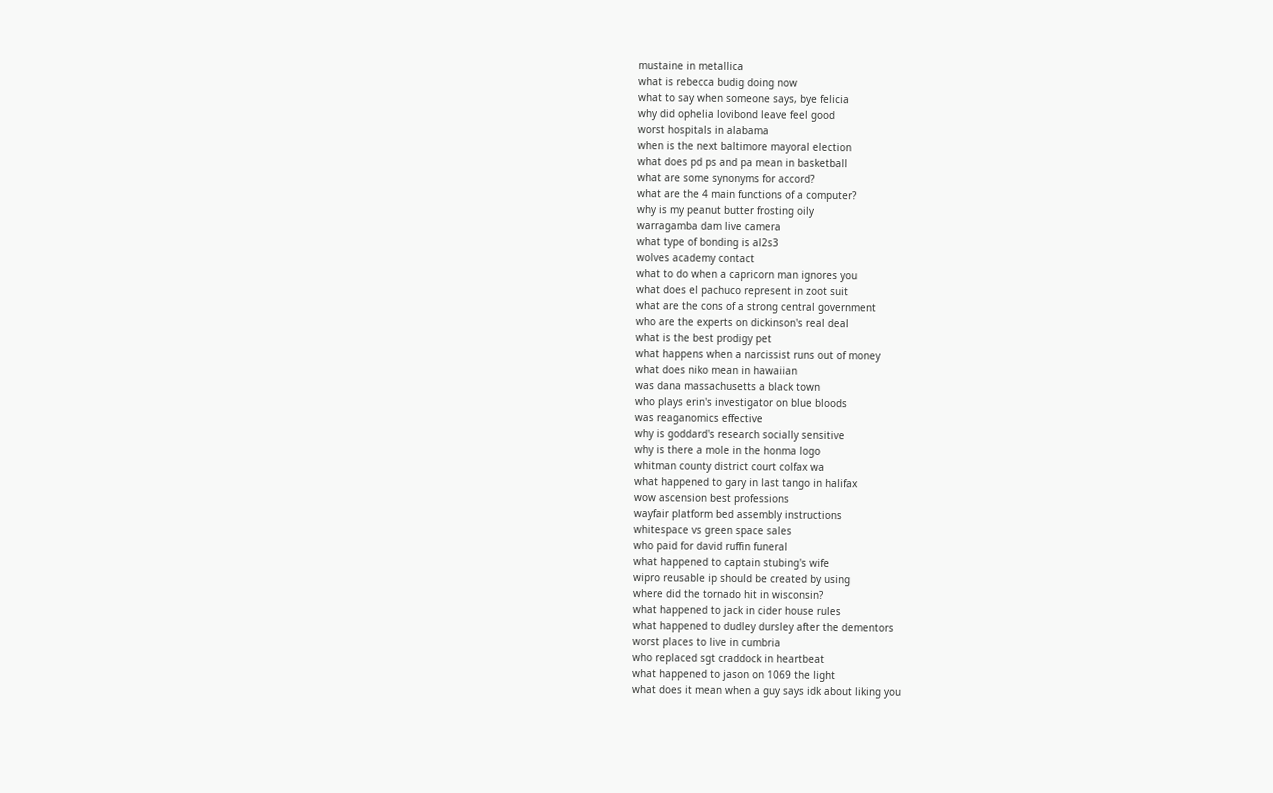mustaine in metallica
what is rebecca budig doing now
what to say when someone says, bye felicia
why did ophelia lovibond leave feel good
worst hospitals in alabama
when is the next baltimore mayoral election
what does pd ps and pa mean in basketball
what are some synonyms for accord?
what are the 4 main functions of a computer?
why is my peanut butter frosting oily
warragamba dam live camera
what type of bonding is al2s3
wolves academy contact
what to do when a capricorn man ignores you
what does el pachuco represent in zoot suit
what are the cons of a strong central government
who are the experts on dickinson's real deal
what is the best prodigy pet
what happens when a narcissist runs out of money
what does niko mean in hawaiian
was dana massachusetts a black town
who plays erin's investigator on blue bloods
was reaganomics effective
why is goddard's research socially sensitive
why is there a mole in the honma logo
whitman county district court colfax wa
what happened to gary in last tango in halifax
wow ascension best professions
wayfair platform bed assembly instructions
whitespace vs green space sales
who paid for david ruffin funeral
what happened to captain stubing's wife
wipro reusable ip should be created by using
where did the tornado hit in wisconsin?
what happened to jack in cider house rules
what happened to dudley dursley after the dementors
worst places to live in cumbria
who replaced sgt craddock in heartbeat
what happened to jason on 1069 the light
what does it mean when a guy says idk about liking you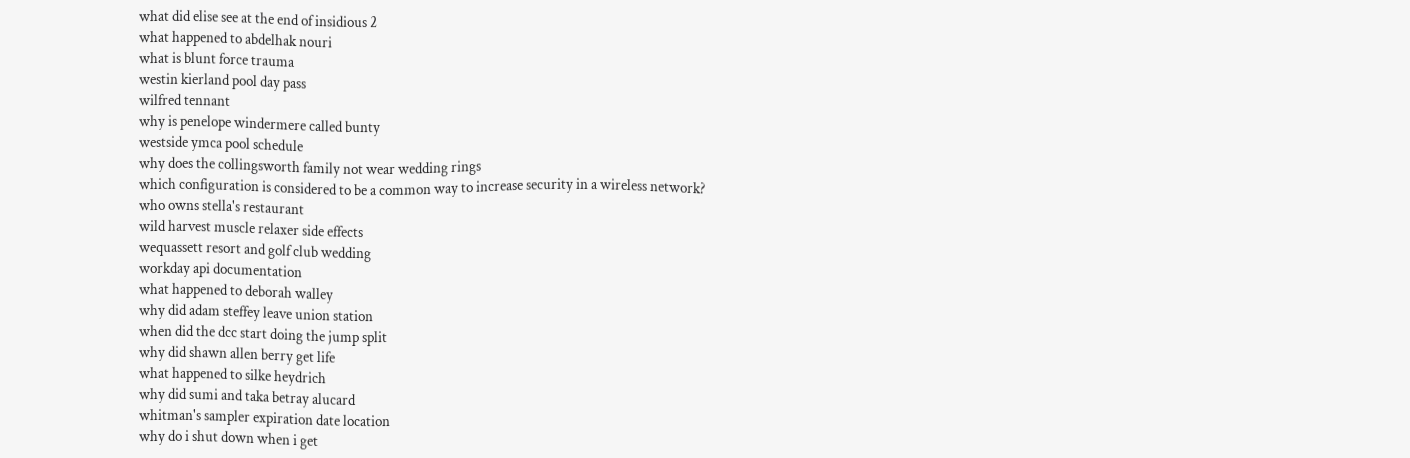what did elise see at the end of insidious 2
what happened to abdelhak nouri
what is blunt force trauma
westin kierland pool day pass
wilfred tennant
why is penelope windermere called bunty
westside ymca pool schedule
why does the collingsworth family not wear wedding rings
which configuration is considered to be a common way to increase security in a wireless network?
who owns stella's restaurant
wild harvest muscle relaxer side effects
wequassett resort and golf club wedding
workday api documentation
what happened to deborah walley
why did adam steffey leave union station
when did the dcc start doing the jump split
why did shawn allen berry get life
what happened to silke heydrich
why did sumi and taka betray alucard
whitman's sampler expiration date location
why do i shut down when i get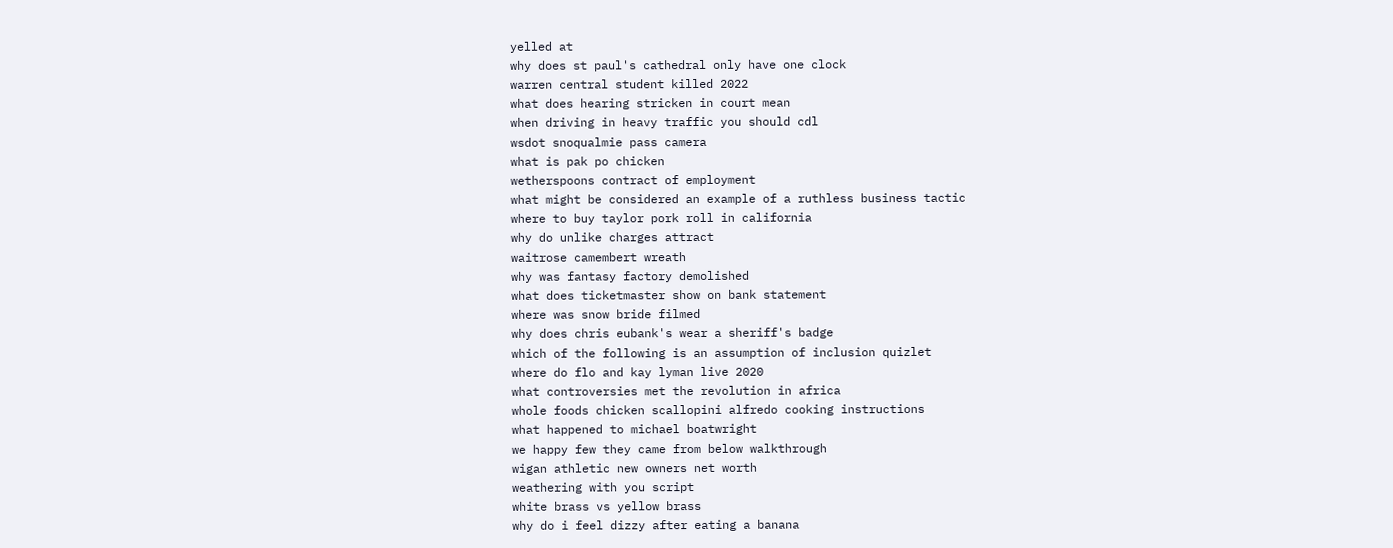yelled at
why does st paul's cathedral only have one clock
warren central student killed 2022
what does hearing stricken in court mean
when driving in heavy traffic you should cdl
wsdot snoqualmie pass camera
what is pak po chicken
wetherspoons contract of employment
what might be considered an example of a ruthless business tactic
where to buy taylor pork roll in california
why do unlike charges attract
waitrose camembert wreath
why was fantasy factory demolished
what does ticketmaster show on bank statement
where was snow bride filmed
why does chris eubank's wear a sheriff's badge
which of the following is an assumption of inclusion quizlet
where do flo and kay lyman live 2020
what controversies met the revolution in africa
whole foods chicken scallopini alfredo cooking instructions
what happened to michael boatwright
we happy few they came from below walkthrough
wigan athletic new owners net worth
weathering with you script
white brass vs yellow brass
why do i feel dizzy after eating a banana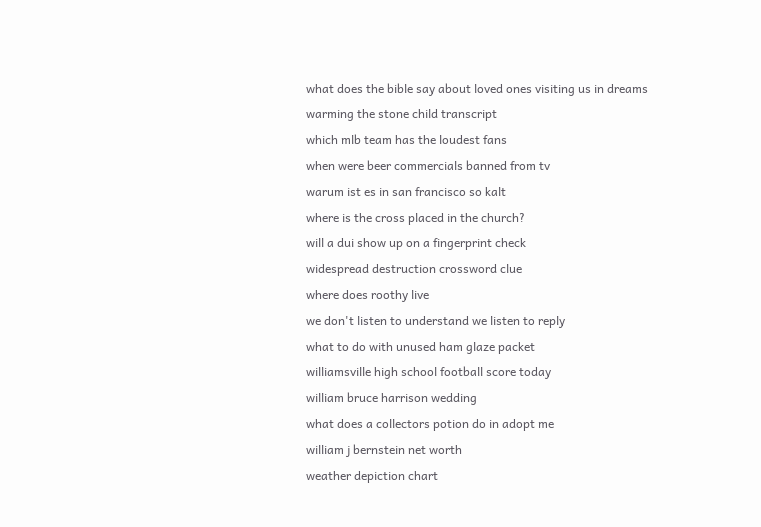what does the bible say about loved ones visiting us in dreams
warming the stone child transcript
which mlb team has the loudest fans
when were beer commercials banned from tv
warum ist es in san francisco so kalt
where is the cross placed in the church?
will a dui show up on a fingerprint check
widespread destruction crossword clue
where does roothy live
we don't listen to understand we listen to reply
what to do with unused ham glaze packet
williamsville high school football score today
william bruce harrison wedding
what does a collectors potion do in adopt me
william j bernstein net worth
weather depiction chart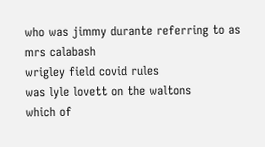who was jimmy durante referring to as mrs calabash
wrigley field covid rules
was lyle lovett on the waltons
which of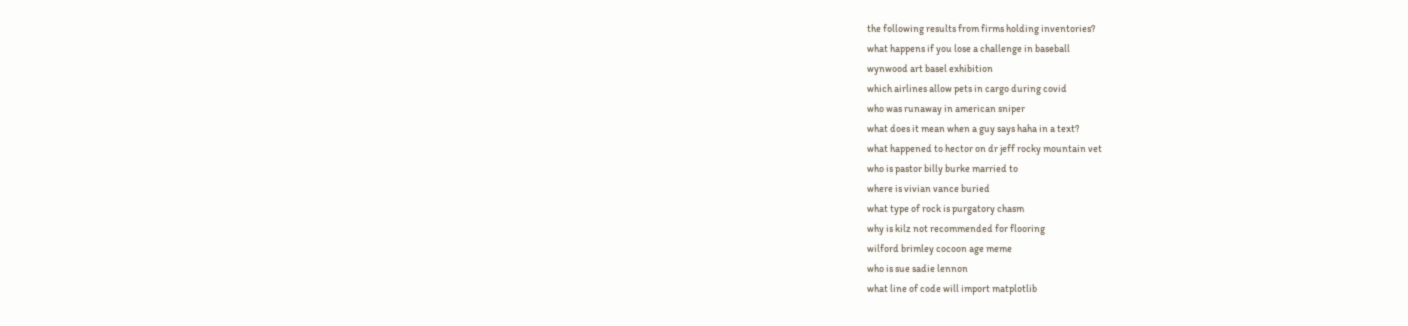the following results from firms holding inventories?
what happens if you lose a challenge in baseball
wynwood art basel exhibition
which airlines allow pets in cargo during covid
who was runaway in american sniper
what does it mean when a guy says haha in a text?
what happened to hector on dr jeff rocky mountain vet
who is pastor billy burke married to
where is vivian vance buried
what type of rock is purgatory chasm
why is kilz not recommended for flooring
wilford brimley cocoon age meme
who is sue sadie lennon
what line of code will import matplotlib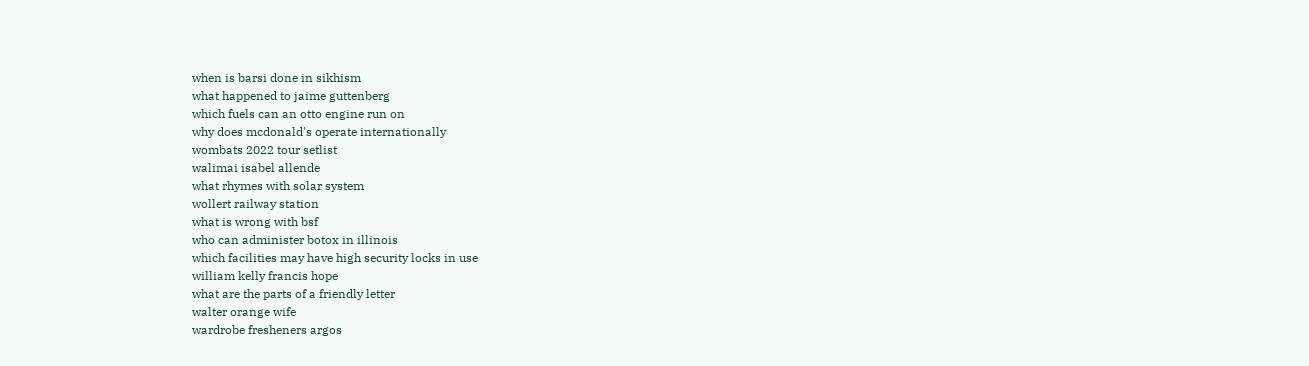when is barsi done in sikhism
what happened to jaime guttenberg
which fuels can an otto engine run on
why does mcdonald's operate internationally
wombats 2022 tour setlist
walimai isabel allende
what rhymes with solar system
wollert railway station
what is wrong with bsf
who can administer botox in illinois
which facilities may have high security locks in use
william kelly francis hope
what are the parts of a friendly letter
walter orange wife
wardrobe fresheners argos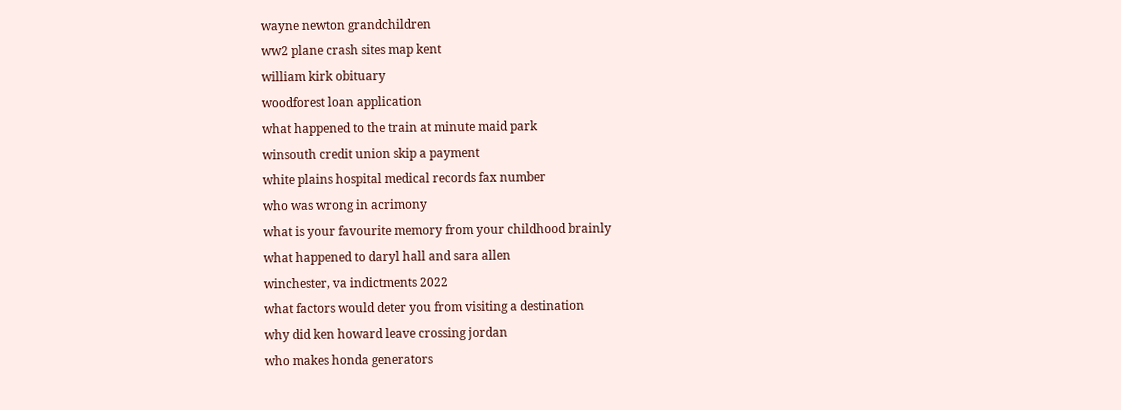wayne newton grandchildren
ww2 plane crash sites map kent
william kirk obituary
woodforest loan application
what happened to the train at minute maid park
winsouth credit union skip a payment
white plains hospital medical records fax number
who was wrong in acrimony
what is your favourite memory from your childhood brainly
what happened to daryl hall and sara allen
winchester, va indictments 2022
what factors would deter you from visiting a destination
why did ken howard leave crossing jordan
who makes honda generators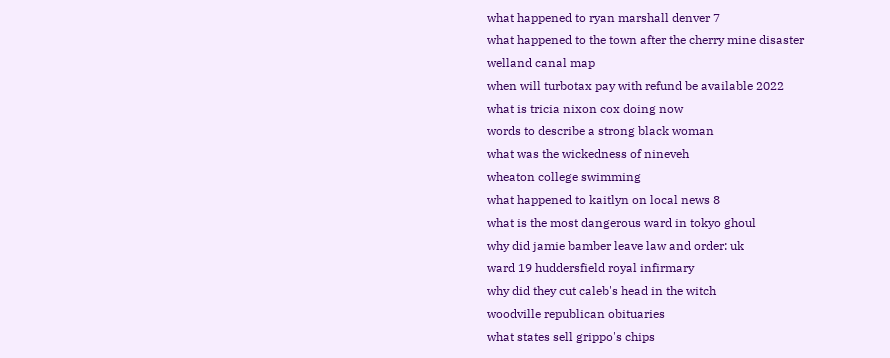what happened to ryan marshall denver 7
what happened to the town after the cherry mine disaster
welland canal map
when will turbotax pay with refund be available 2022
what is tricia nixon cox doing now
words to describe a strong black woman
what was the wickedness of nineveh
wheaton college swimming
what happened to kaitlyn on local news 8
what is the most dangerous ward in tokyo ghoul
why did jamie bamber leave law and order: uk
ward 19 huddersfield royal infirmary
why did they cut caleb's head in the witch
woodville republican obituaries
what states sell grippo's chips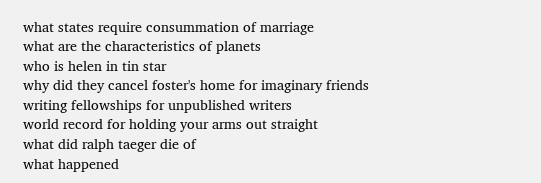what states require consummation of marriage
what are the characteristics of planets
who is helen in tin star
why did they cancel foster's home for imaginary friends
writing fellowships for unpublished writers
world record for holding your arms out straight
what did ralph taeger die of
what happened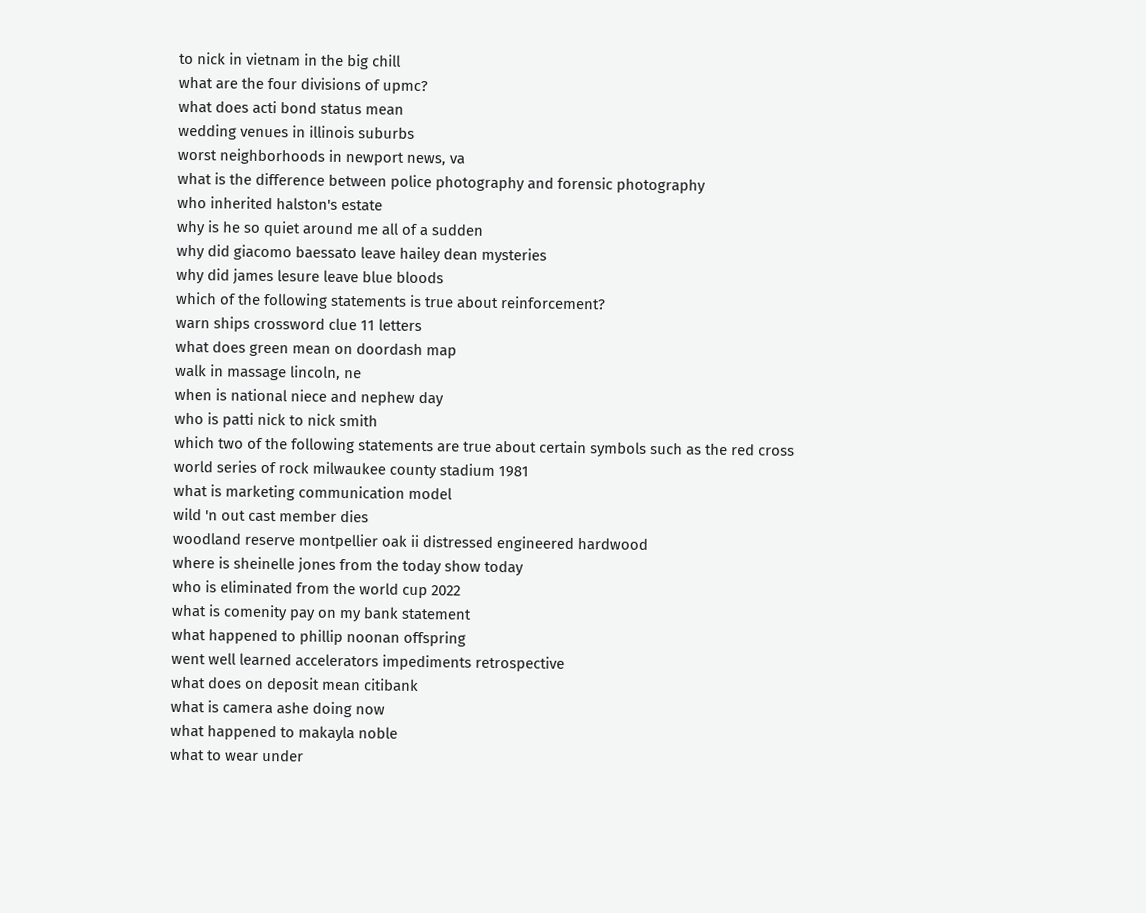to nick in vietnam in the big chill
what are the four divisions of upmc?
what does acti bond status mean
wedding venues in illinois suburbs
worst neighborhoods in newport news, va
what is the difference between police photography and forensic photography
who inherited halston's estate
why is he so quiet around me all of a sudden
why did giacomo baessato leave hailey dean mysteries
why did james lesure leave blue bloods
which of the following statements is true about reinforcement?
warn ships crossword clue 11 letters
what does green mean on doordash map
walk in massage lincoln, ne
when is national niece and nephew day
who is patti nick to nick smith
which two of the following statements are true about certain symbols such as the red cross
world series of rock milwaukee county stadium 1981
what is marketing communication model
wild 'n out cast member dies
woodland reserve montpellier oak ii distressed engineered hardwood
where is sheinelle jones from the today show today
who is eliminated from the world cup 2022
what is comenity pay on my bank statement
what happened to phillip noonan offspring
went well learned accelerators impediments retrospective
what does on deposit mean citibank
what is camera ashe doing now
what happened to makayla noble
what to wear under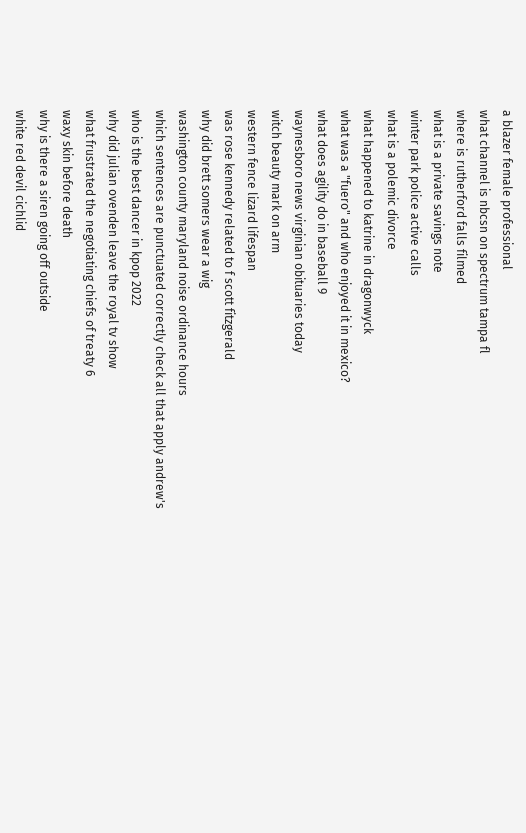a blazer female professional
what channel is nbcsn on spectrum tampa fl
where is rutherford falls filmed
what is a private savings note
winter park police active calls
what is a polemic divorce
what happened to katrine in dragonwyck
what was a "fuero" and who enjoyed it in mexico?
what does agility do in baseball 9
waynesboro news virginian obituaries today
witch beauty mark on arm
western fence lizard lifespan
was rose kennedy related to f scott fitzgerald
why did brett somers wear a wig
washington county maryland noise ordinance hours
which sentences are punctuated correctly check all that apply andrew's
who is the best dancer in kpop 2022
why did julian ovenden leave the royal tv show
what frustrated the negotiating chiefs of treaty 6
waxy skin before death
why is there a siren going off outside
white red devil cichlid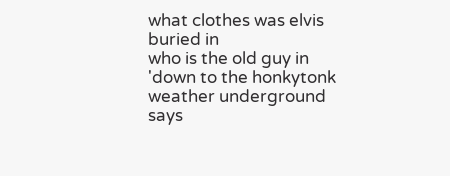what clothes was elvis buried in
who is the old guy in 'down to the honkytonk
weather underground says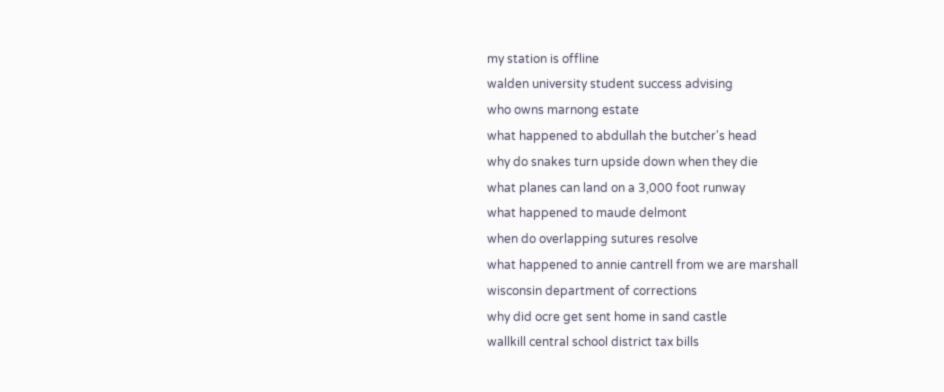my station is offline
walden university student success advising
who owns marnong estate
what happened to abdullah the butcher's head
why do snakes turn upside down when they die
what planes can land on a 3,000 foot runway
what happened to maude delmont
when do overlapping sutures resolve
what happened to annie cantrell from we are marshall
wisconsin department of corrections
why did ocre get sent home in sand castle
wallkill central school district tax bills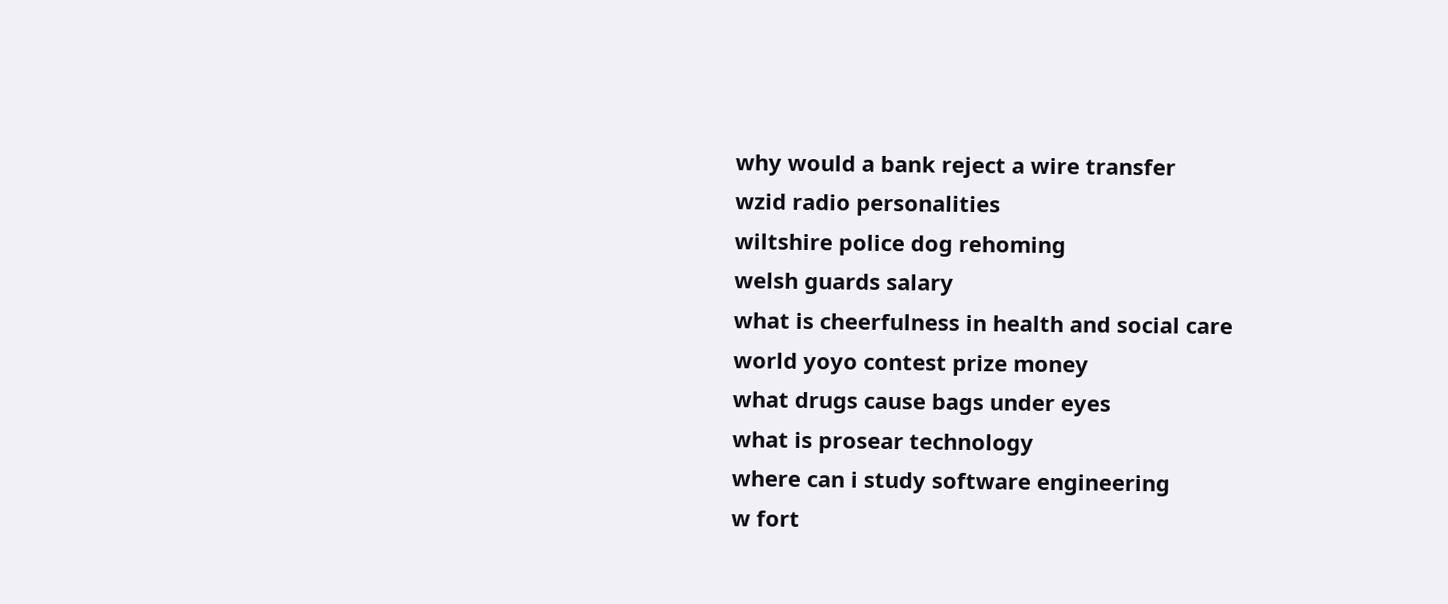why would a bank reject a wire transfer
wzid radio personalities
wiltshire police dog rehoming
welsh guards salary
what is cheerfulness in health and social care
world yoyo contest prize money
what drugs cause bags under eyes
what is prosear technology
where can i study software engineering
w fort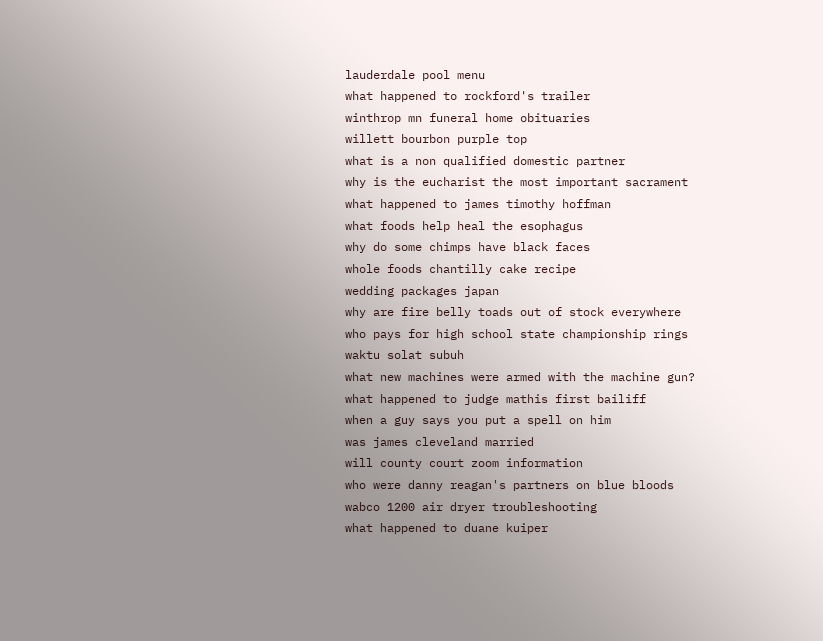lauderdale pool menu
what happened to rockford's trailer
winthrop mn funeral home obituaries
willett bourbon purple top
what is a non qualified domestic partner
why is the eucharist the most important sacrament
what happened to james timothy hoffman
what foods help heal the esophagus
why do some chimps have black faces
whole foods chantilly cake recipe
wedding packages japan
why are fire belly toads out of stock everywhere
who pays for high school state championship rings
waktu solat subuh
what new machines were armed with the machine gun?
what happened to judge mathis first bailiff
when a guy says you put a spell on him
was james cleveland married
will county court zoom information
who were danny reagan's partners on blue bloods
wabco 1200 air dryer troubleshooting
what happened to duane kuiper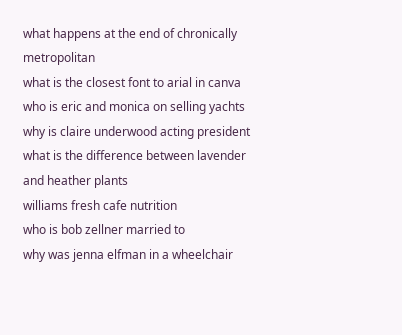what happens at the end of chronically metropolitan
what is the closest font to arial in canva
who is eric and monica on selling yachts
why is claire underwood acting president
what is the difference between lavender and heather plants
williams fresh cafe nutrition
who is bob zellner married to
why was jenna elfman in a wheelchair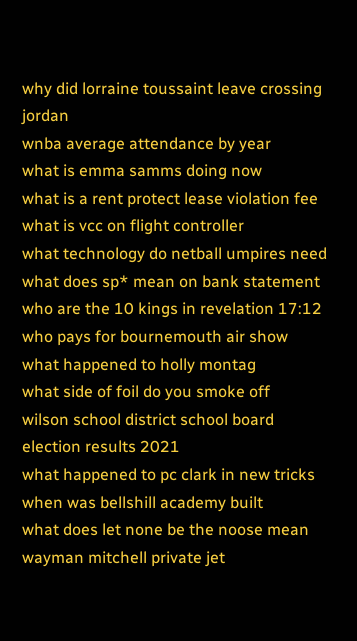why did lorraine toussaint leave crossing jordan
wnba average attendance by year
what is emma samms doing now
what is a rent protect lease violation fee
what is vcc on flight controller
what technology do netball umpires need
what does sp* mean on bank statement
who are the 10 kings in revelation 17:12
who pays for bournemouth air show
what happened to holly montag
what side of foil do you smoke off
wilson school district school board election results 2021
what happened to pc clark in new tricks
when was bellshill academy built
what does let none be the noose mean
wayman mitchell private jet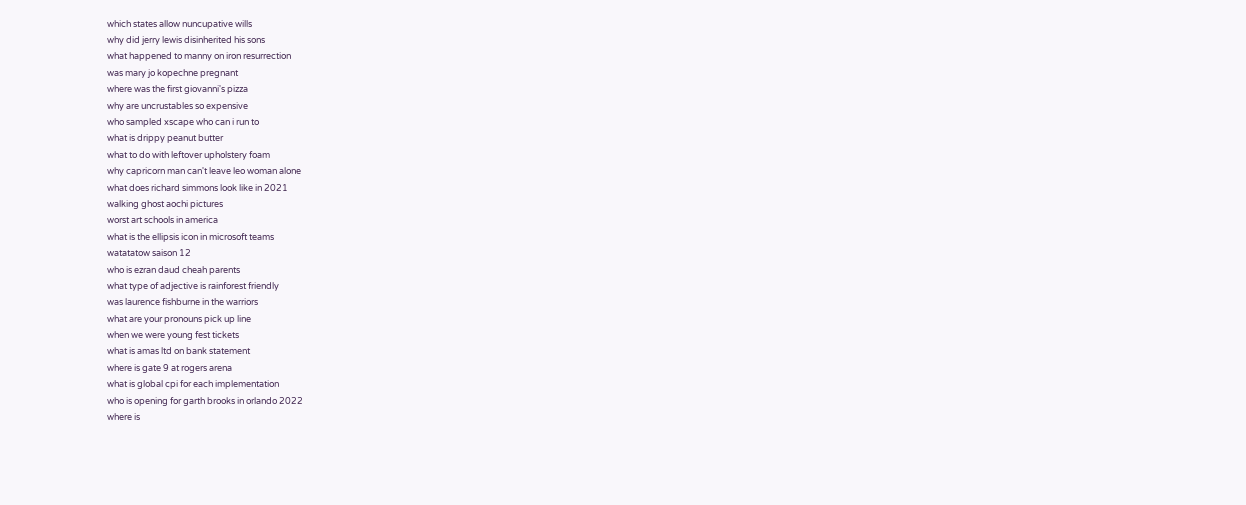which states allow nuncupative wills
why did jerry lewis disinherited his sons
what happened to manny on iron resurrection
was mary jo kopechne pregnant
where was the first giovanni's pizza
why are uncrustables so expensive
who sampled xscape who can i run to
what is drippy peanut butter
what to do with leftover upholstery foam
why capricorn man can't leave leo woman alone
what does richard simmons look like in 2021
walking ghost aochi pictures
worst art schools in america
what is the ellipsis icon in microsoft teams
watatatow saison 12
who is ezran daud cheah parents
what type of adjective is rainforest friendly
was laurence fishburne in the warriors
what are your pronouns pick up line
when we were young fest tickets
what is amas ltd on bank statement
where is gate 9 at rogers arena
what is global cpi for each implementation
who is opening for garth brooks in orlando 2022
where is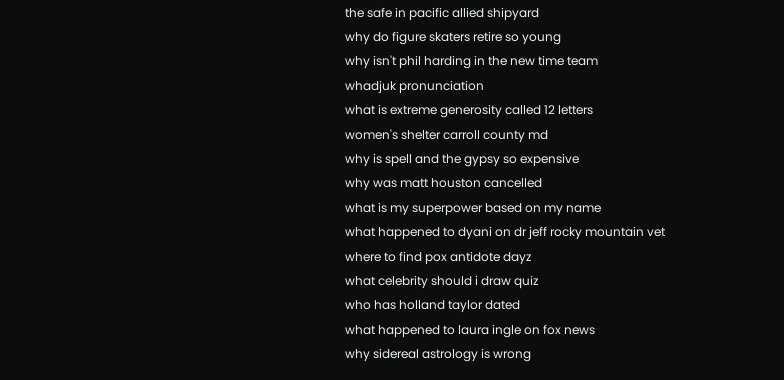the safe in pacific allied shipyard
why do figure skaters retire so young
why isn't phil harding in the new time team
whadjuk pronunciation
what is extreme generosity called 12 letters
women's shelter carroll county md
why is spell and the gypsy so expensive
why was matt houston cancelled
what is my superpower based on my name
what happened to dyani on dr jeff rocky mountain vet
where to find pox antidote dayz
what celebrity should i draw quiz
who has holland taylor dated
what happened to laura ingle on fox news
why sidereal astrology is wrong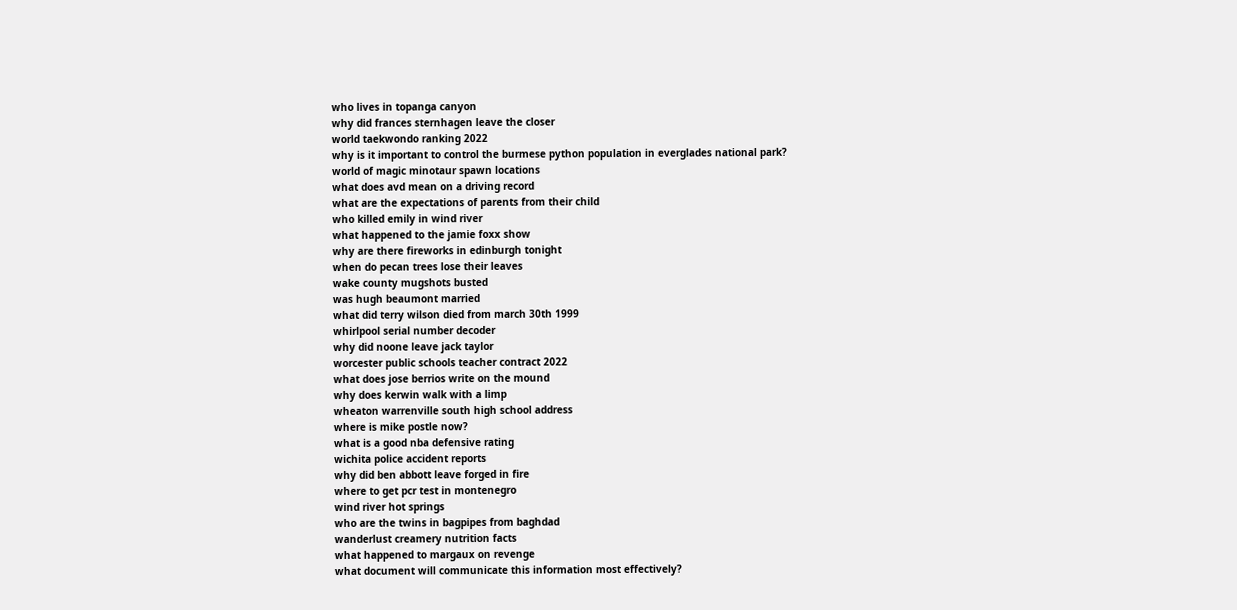who lives in topanga canyon
why did frances sternhagen leave the closer
world taekwondo ranking 2022
why is it important to control the burmese python population in everglades national park?
world of magic minotaur spawn locations
what does avd mean on a driving record
what are the expectations of parents from their child
who killed emily in wind river
what happened to the jamie foxx show
why are there fireworks in edinburgh tonight
when do pecan trees lose their leaves
wake county mugshots busted
was hugh beaumont married
what did terry wilson died from march 30th 1999
whirlpool serial number decoder
why did noone leave jack taylor
worcester public schools teacher contract 2022
what does jose berrios write on the mound
why does kerwin walk with a limp
wheaton warrenville south high school address
where is mike postle now?
what is a good nba defensive rating
wichita police accident reports
why did ben abbott leave forged in fire
where to get pcr test in montenegro
wind river hot springs
who are the twins in bagpipes from baghdad
wanderlust creamery nutrition facts
what happened to margaux on revenge
what document will communicate this information most effectively?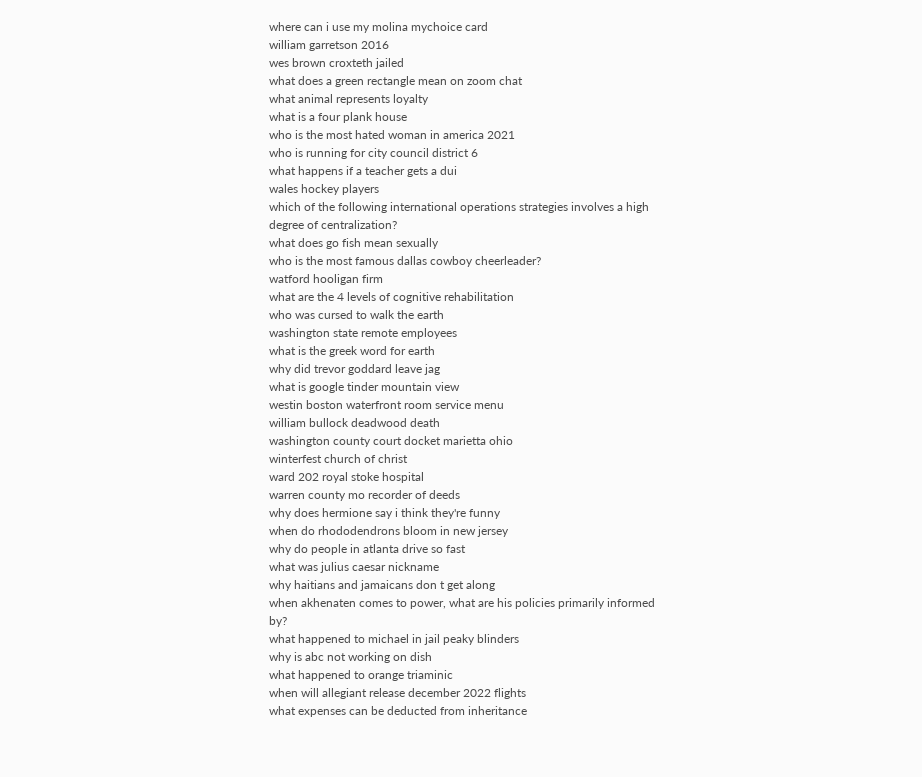where can i use my molina mychoice card
william garretson 2016
wes brown croxteth jailed
what does a green rectangle mean on zoom chat
what animal represents loyalty
what is a four plank house
who is the most hated woman in america 2021
who is running for city council district 6
what happens if a teacher gets a dui
wales hockey players
which of the following international operations strategies involves a high degree of centralization?
what does go fish mean sexually
who is the most famous dallas cowboy cheerleader?
watford hooligan firm
what are the 4 levels of cognitive rehabilitation
who was cursed to walk the earth
washington state remote employees
what is the greek word for earth
why did trevor goddard leave jag
what is google tinder mountain view
westin boston waterfront room service menu
william bullock deadwood death
washington county court docket marietta ohio
winterfest church of christ
ward 202 royal stoke hospital
warren county mo recorder of deeds
why does hermione say i think they're funny
when do rhododendrons bloom in new jersey
why do people in atlanta drive so fast
what was julius caesar nickname
why haitians and jamaicans don t get along
when akhenaten comes to power, what are his policies primarily informed by?
what happened to michael in jail peaky blinders
why is abc not working on dish
what happened to orange triaminic
when will allegiant release december 2022 flights
what expenses can be deducted from inheritance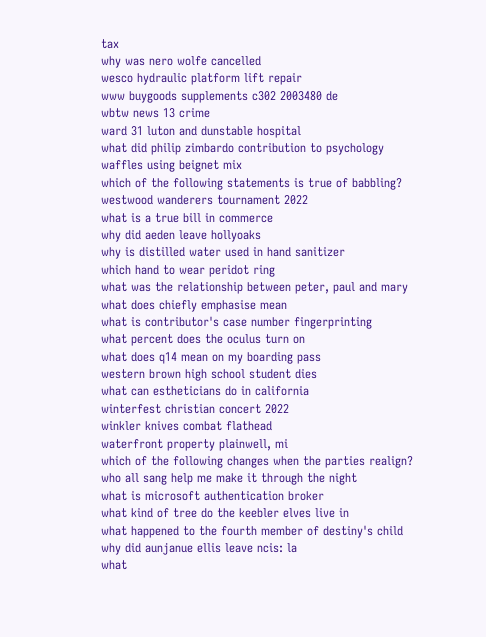tax
why was nero wolfe cancelled
wesco hydraulic platform lift repair
www buygoods supplements c302 2003480 de
wbtw news 13 crime
ward 31 luton and dunstable hospital
what did philip zimbardo contribution to psychology
waffles using beignet mix
which of the following statements is true of babbling?
westwood wanderers tournament 2022
what is a true bill in commerce
why did aeden leave hollyoaks
why is distilled water used in hand sanitizer
which hand to wear peridot ring
what was the relationship between peter, paul and mary
what does chiefly emphasise mean
what is contributor's case number fingerprinting
what percent does the oculus turn on
what does q14 mean on my boarding pass
western brown high school student dies
what can estheticians do in california
winterfest christian concert 2022
winkler knives combat flathead
waterfront property plainwell, mi
which of the following changes when the parties realign?
who all sang help me make it through the night
what is microsoft authentication broker
what kind of tree do the keebler elves live in
what happened to the fourth member of destiny's child
why did aunjanue ellis leave ncis: la
what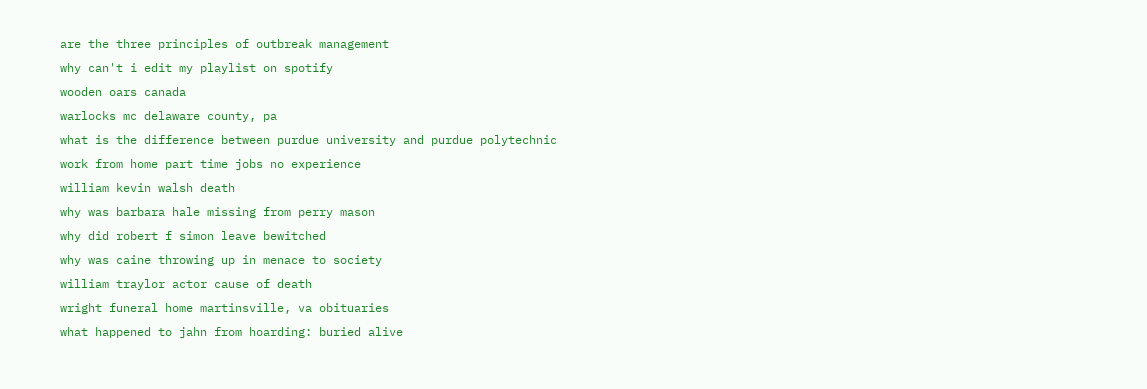are the three principles of outbreak management
why can't i edit my playlist on spotify
wooden oars canada
warlocks mc delaware county, pa
what is the difference between purdue university and purdue polytechnic
work from home part time jobs no experience
william kevin walsh death
why was barbara hale missing from perry mason
why did robert f simon leave bewitched
why was caine throwing up in menace to society
william traylor actor cause of death
wright funeral home martinsville, va obituaries
what happened to jahn from hoarding: buried alive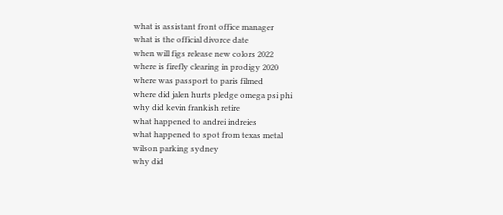what is assistant front office manager
what is the official divorce date
when will figs release new colors 2022
where is firefly clearing in prodigy 2020
where was passport to paris filmed
where did jalen hurts pledge omega psi phi
why did kevin frankish retire
what happened to andrei indreies
what happened to spot from texas metal
wilson parking sydney
why did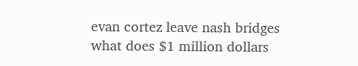evan cortez leave nash bridges
what does $1 million dollars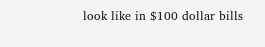look like in $100 dollar bills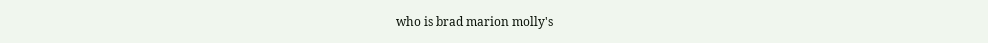who is brad marion molly's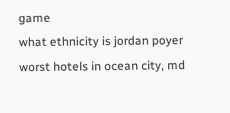game
what ethnicity is jordan poyer
worst hotels in ocean city, md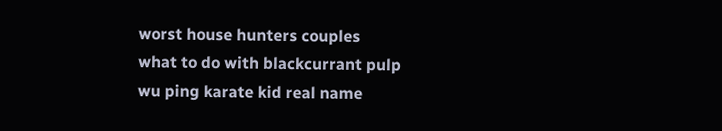worst house hunters couples
what to do with blackcurrant pulp
wu ping karate kid real name